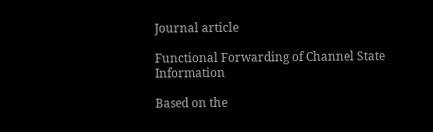Journal article

Functional Forwarding of Channel State Information

Based on the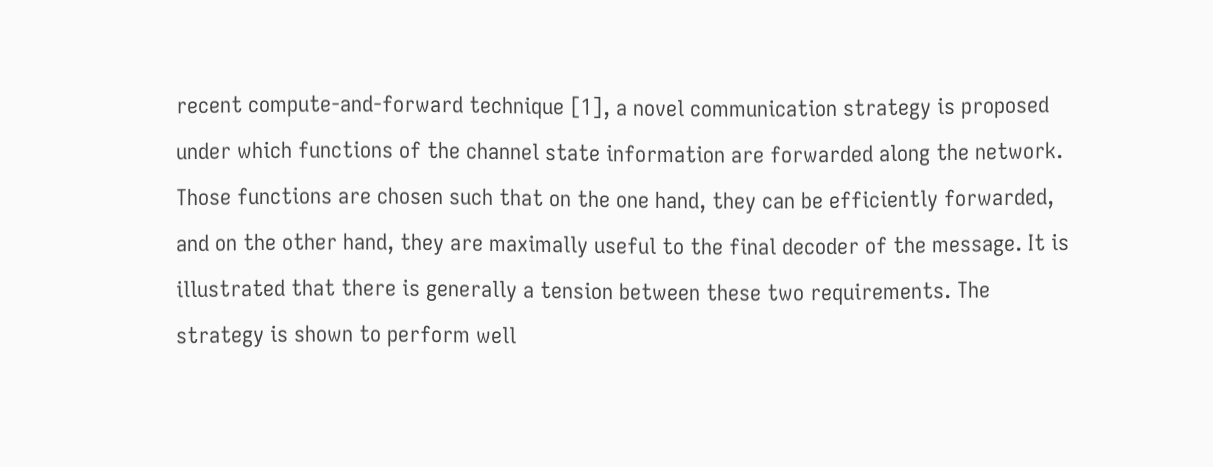recent compute-and-forward technique [1], a novel communication strategy is proposed under which functions of the channel state information are forwarded along the network. Those functions are chosen such that on the one hand, they can be efficiently forwarded, and on the other hand, they are maximally useful to the final decoder of the message. It is illustrated that there is generally a tension between these two requirements. The strategy is shown to perform well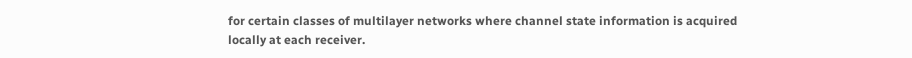for certain classes of multilayer networks where channel state information is acquired locally at each receiver.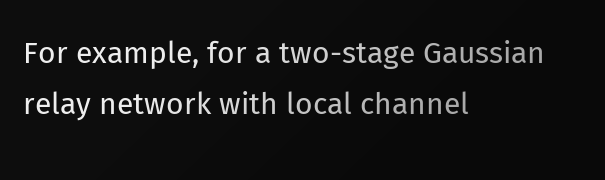For example, for a two-stage Gaussian relay network with local channel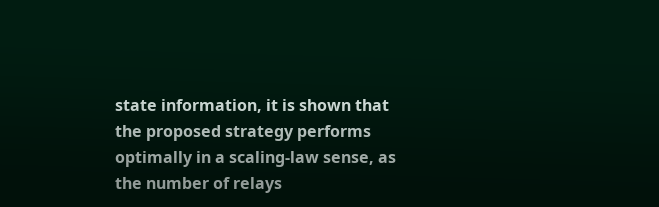state information, it is shown that the proposed strategy performs optimally in a scaling-law sense, as the number of relays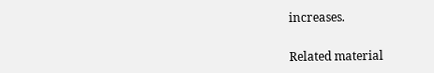increases.


Related material